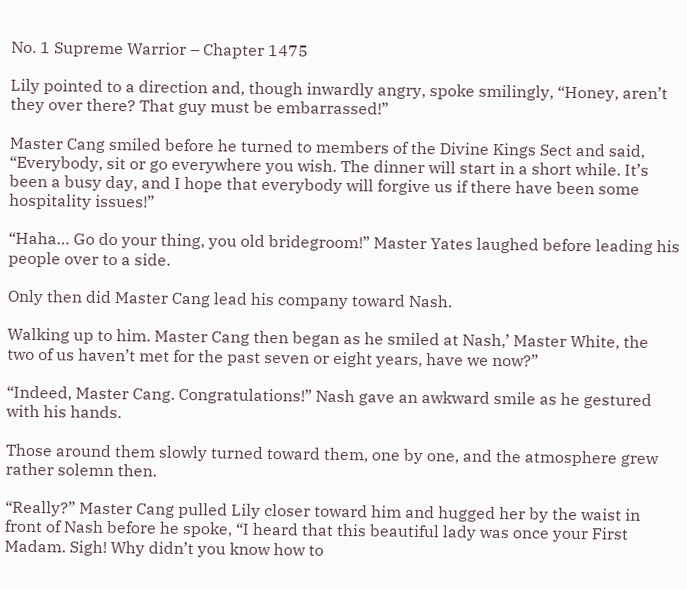No. 1 Supreme Warrior – Chapter 1475

Lily pointed to a direction and, though inwardly angry, spoke smilingly, “Honey, aren’t they over there? That guy must be embarrassed!”

Master Cang smiled before he turned to members of the Divine Kings Sect and said, “Everybody, sit or go everywhere you wish. The dinner will start in a short while. It’s been a busy day, and I hope that everybody will forgive us if there have been some hospitality issues!”

“Haha… Go do your thing, you old bridegroom!” Master Yates laughed before leading his people over to a side.

Only then did Master Cang lead his company toward Nash.

Walking up to him. Master Cang then began as he smiled at Nash,’ Master White, the two of us haven’t met for the past seven or eight years, have we now?”

“Indeed, Master Cang. Congratulations!” Nash gave an awkward smile as he gestured with his hands.

Those around them slowly turned toward them, one by one, and the atmosphere grew rather solemn then.

“Really?” Master Cang pulled Lily closer toward him and hugged her by the waist in front of Nash before he spoke, “I heard that this beautiful lady was once your First Madam. Sigh! Why didn’t you know how to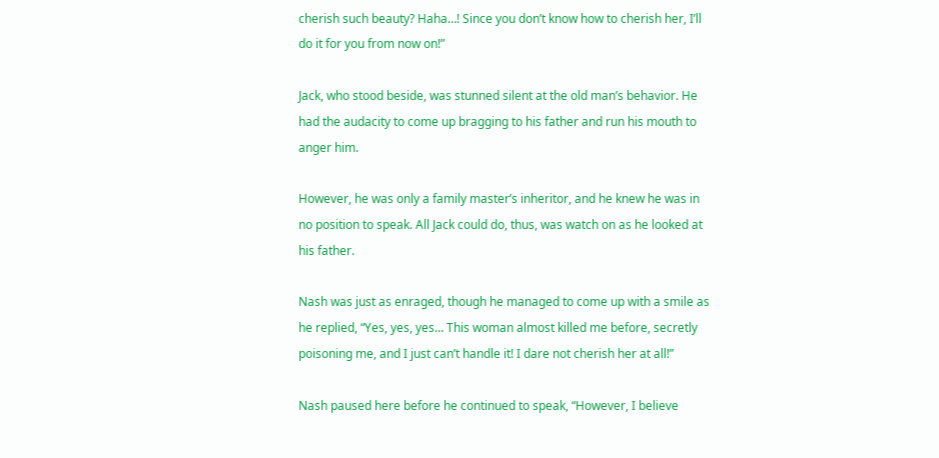cherish such beauty? Haha…! Since you don’t know how to cherish her, I’ll do it for you from now on!”

Jack, who stood beside, was stunned silent at the old man’s behavior. He had the audacity to come up bragging to his father and run his mouth to anger him.

However, he was only a family master’s inheritor, and he knew he was in no position to speak. All Jack could do, thus, was watch on as he looked at his father.

Nash was just as enraged, though he managed to come up with a smile as he replied, “Yes, yes, yes… This woman almost killed me before, secretly poisoning me, and I just can’t handle it! I dare not cherish her at all!”

Nash paused here before he continued to speak, “However, I believe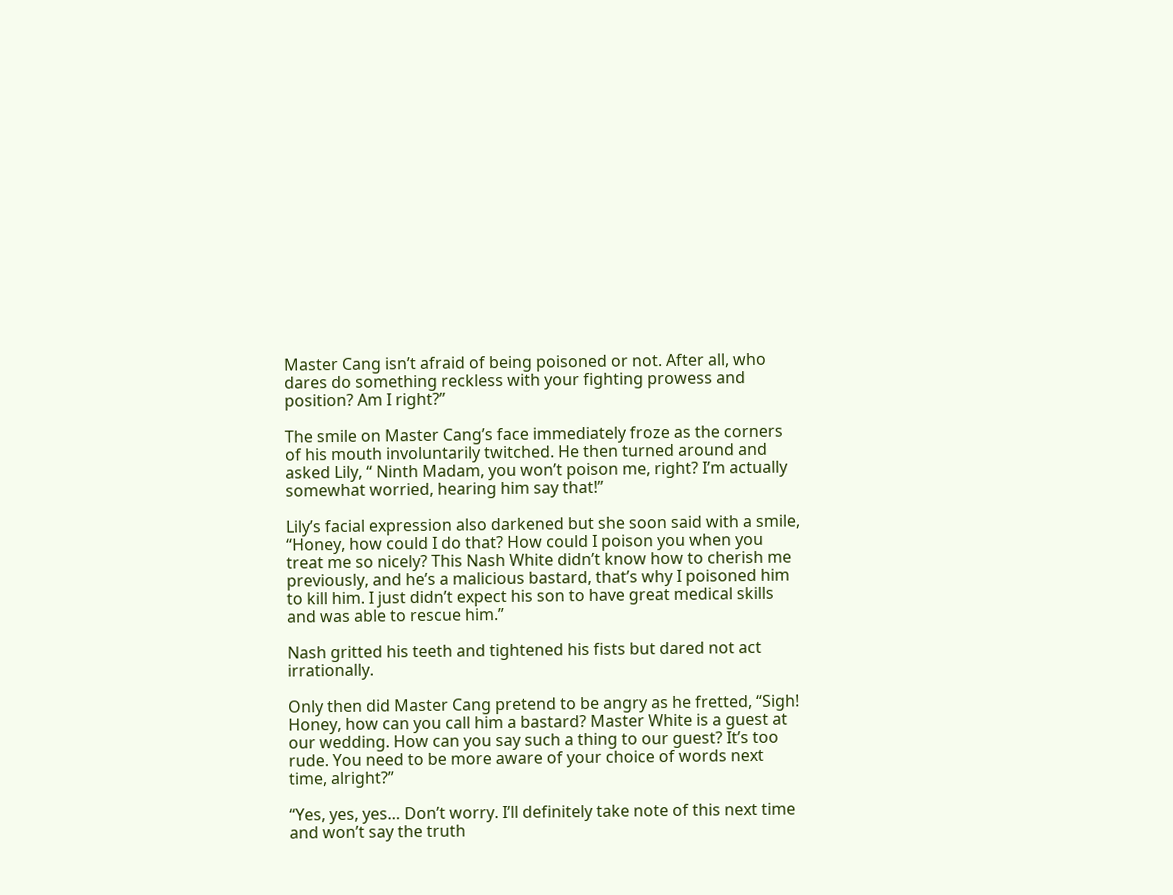Master Cang isn’t afraid of being poisoned or not. After all, who dares do something reckless with your fighting prowess and position? Am I right?”

The smile on Master Cang’s face immediately froze as the corners of his mouth involuntarily twitched. He then turned around and asked Lily, “ Ninth Madam, you won’t poison me, right? I’m actually somewhat worried, hearing him say that!”

Lily’s facial expression also darkened but she soon said with a smile, “Honey, how could I do that? How could I poison you when you treat me so nicely? This Nash White didn’t know how to cherish me previously, and he’s a malicious bastard, that’s why I poisoned him to kill him. I just didn’t expect his son to have great medical skills and was able to rescue him.”

Nash gritted his teeth and tightened his fists but dared not act irrationally.

Only then did Master Cang pretend to be angry as he fretted, “Sigh! Honey, how can you call him a bastard? Master White is a guest at our wedding. How can you say such a thing to our guest? It’s too rude. You need to be more aware of your choice of words next time, alright?”

“Yes, yes, yes… Don’t worry. I’ll definitely take note of this next time and won’t say the truth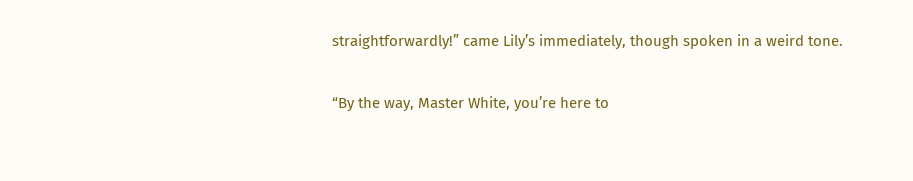straightforwardly!” came Lily’s immediately, though spoken in a weird tone.

“By the way, Master White, you’re here to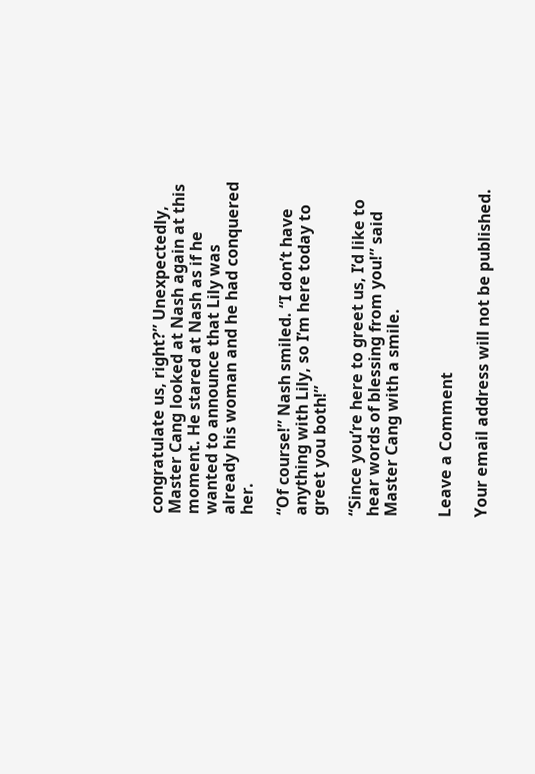congratulate us, right?” Unexpectedly, Master Cang looked at Nash again at this moment. He stared at Nash as if he wanted to announce that Lily was already his woman and he had conquered her.

“Of course!” Nash smiled. “I don’t have anything with Lily, so I’m here today to greet you both!”

“Since you’re here to greet us, I’d like to hear words of blessing from you!” said Master Cang with a smile.


Leave a Comment

Your email address will not be published.